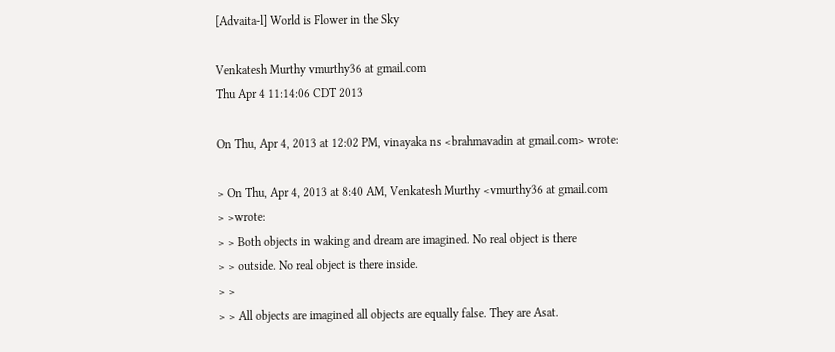[Advaita-l] World is Flower in the Sky

Venkatesh Murthy vmurthy36 at gmail.com
Thu Apr 4 11:14:06 CDT 2013

On Thu, Apr 4, 2013 at 12:02 PM, vinayaka ns <brahmavadin at gmail.com> wrote:

> On Thu, Apr 4, 2013 at 8:40 AM, Venkatesh Murthy <vmurthy36 at gmail.com
> >wrote:
> > Both objects in waking and dream are imagined. No real object is there
> > outside. No real object is there inside.
> >
> > All objects are imagined all objects are equally false. They are Asat.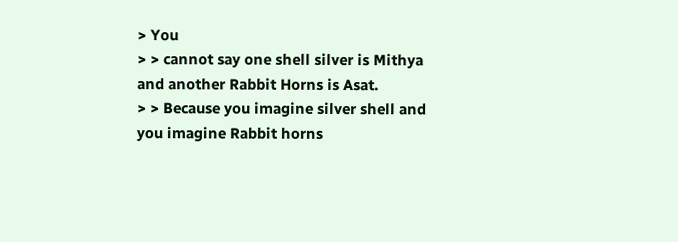> You
> > cannot say one shell silver is Mithya and another Rabbit Horns is Asat.
> > Because you imagine silver shell and you imagine Rabbit horns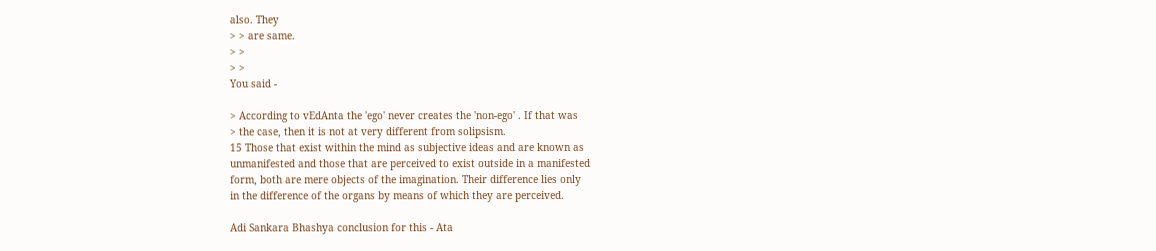also. They
> > are same.
> >
> >
You said -

> According to vEdAnta the 'ego' never creates the 'non-ego' . If that was
> the case, then it is not at very different from solipsism.
15 Those that exist within the mind as subjective ideas and are known as
unmanifested and those that are perceived to exist outside in a manifested
form, both are mere objects of the imagination. Their difference lies only
in the difference of the organs by means of which they are perceived.

Adi Sankara Bhashya conclusion for this - Ata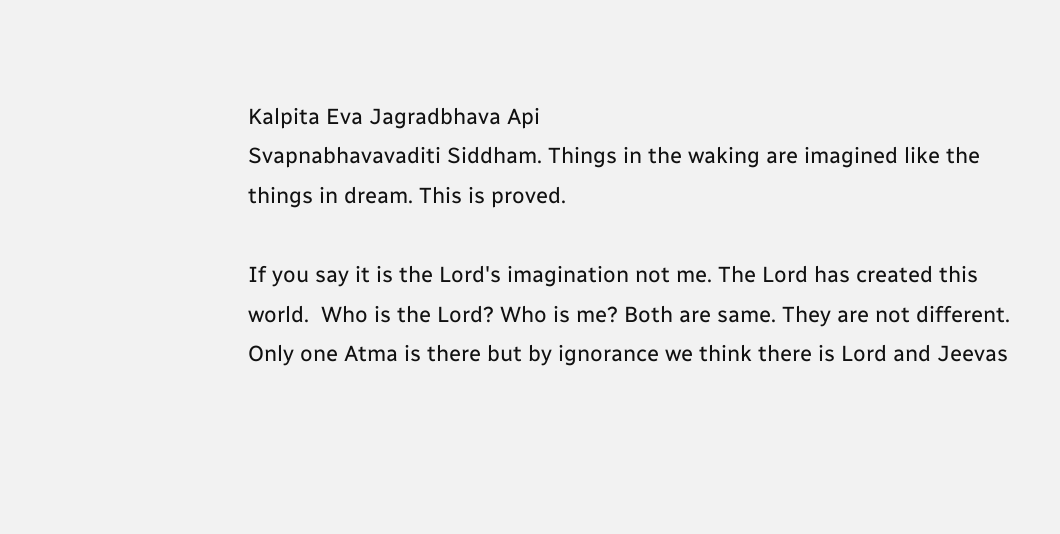Kalpita Eva Jagradbhava Api
Svapnabhavavaditi Siddham. Things in the waking are imagined like the
things in dream. This is proved.

If you say it is the Lord's imagination not me. The Lord has created this
world.  Who is the Lord? Who is me? Both are same. They are not different.
Only one Atma is there but by ignorance we think there is Lord and Jeevas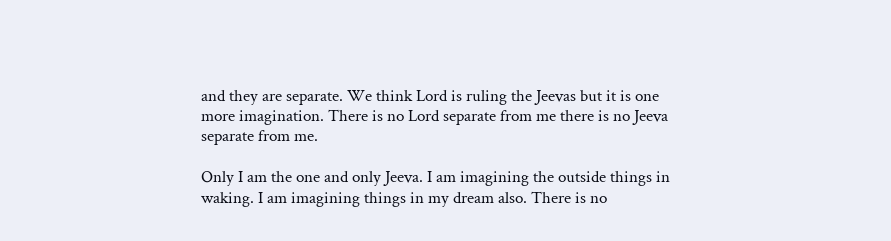and they are separate. We think Lord is ruling the Jeevas but it is one
more imagination. There is no Lord separate from me there is no Jeeva
separate from me.

Only I am the one and only Jeeva. I am imagining the outside things in
waking. I am imagining things in my dream also. There is no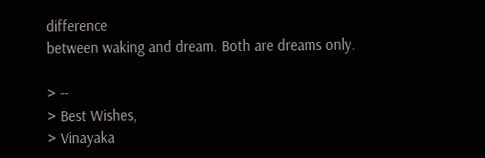difference
between waking and dream. Both are dreams only.

> --
> Best Wishes,
> Vinayaka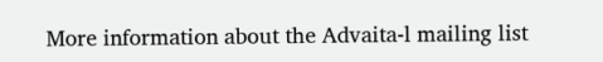More information about the Advaita-l mailing list